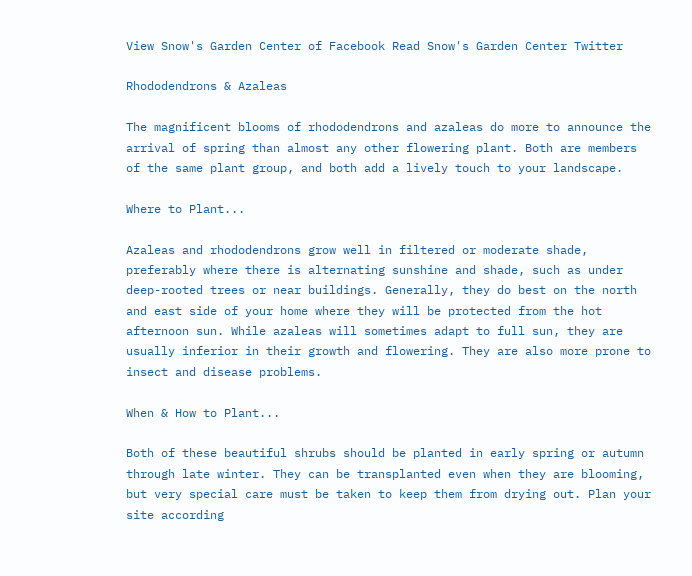View Snow's Garden Center of Facebook Read Snow's Garden Center Twitter

Rhododendrons & Azaleas

The magnificent blooms of rhododendrons and azaleas do more to announce the arrival of spring than almost any other flowering plant. Both are members of the same plant group, and both add a lively touch to your landscape.

Where to Plant...

Azaleas and rhododendrons grow well in filtered or moderate shade, preferably where there is alternating sunshine and shade, such as under deep-rooted trees or near buildings. Generally, they do best on the north and east side of your home where they will be protected from the hot afternoon sun. While azaleas will sometimes adapt to full sun, they are usually inferior in their growth and flowering. They are also more prone to insect and disease problems.

When & How to Plant...

Both of these beautiful shrubs should be planted in early spring or autumn through late winter. They can be transplanted even when they are blooming, but very special care must be taken to keep them from drying out. Plan your site according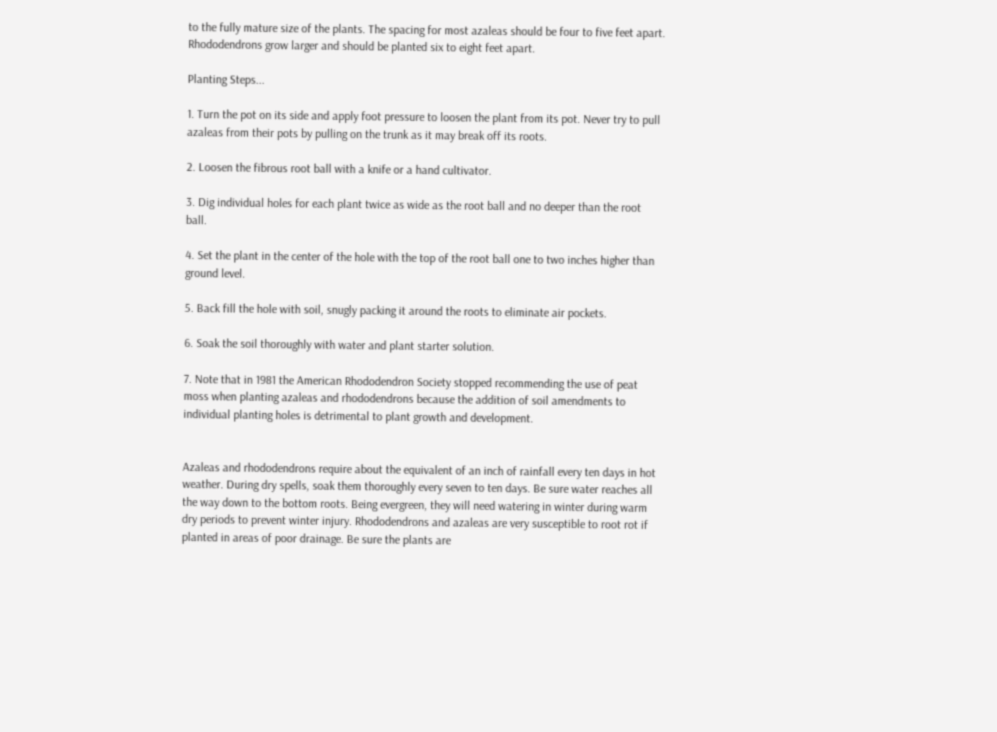to the fully mature size of the plants. The spacing for most azaleas should be four to five feet apart. Rhododendrons grow larger and should be planted six to eight feet apart.

Planting Steps...

1. Turn the pot on its side and apply foot pressure to loosen the plant from its pot. Never try to pull azaleas from their pots by pulling on the trunk as it may break off its roots.

2. Loosen the fibrous root ball with a knife or a hand cultivator.

3. Dig individual holes for each plant twice as wide as the root ball and no deeper than the root ball.

4. Set the plant in the center of the hole with the top of the root ball one to two inches higher than ground level.

5. Back fill the hole with soil, snugly packing it around the roots to eliminate air pockets.

6. Soak the soil thoroughly with water and plant starter solution.

7. Note that in 1981 the American Rhododendron Society stopped recommending the use of peat moss when planting azaleas and rhododendrons because the addition of soil amendments to individual planting holes is detrimental to plant growth and development.


Azaleas and rhododendrons require about the equivalent of an inch of rainfall every ten days in hot weather. During dry spells, soak them thoroughly every seven to ten days. Be sure water reaches all the way down to the bottom roots. Being evergreen, they will need watering in winter during warm dry periods to prevent winter injury. Rhododendrons and azaleas are very susceptible to root rot if planted in areas of poor drainage. Be sure the plants are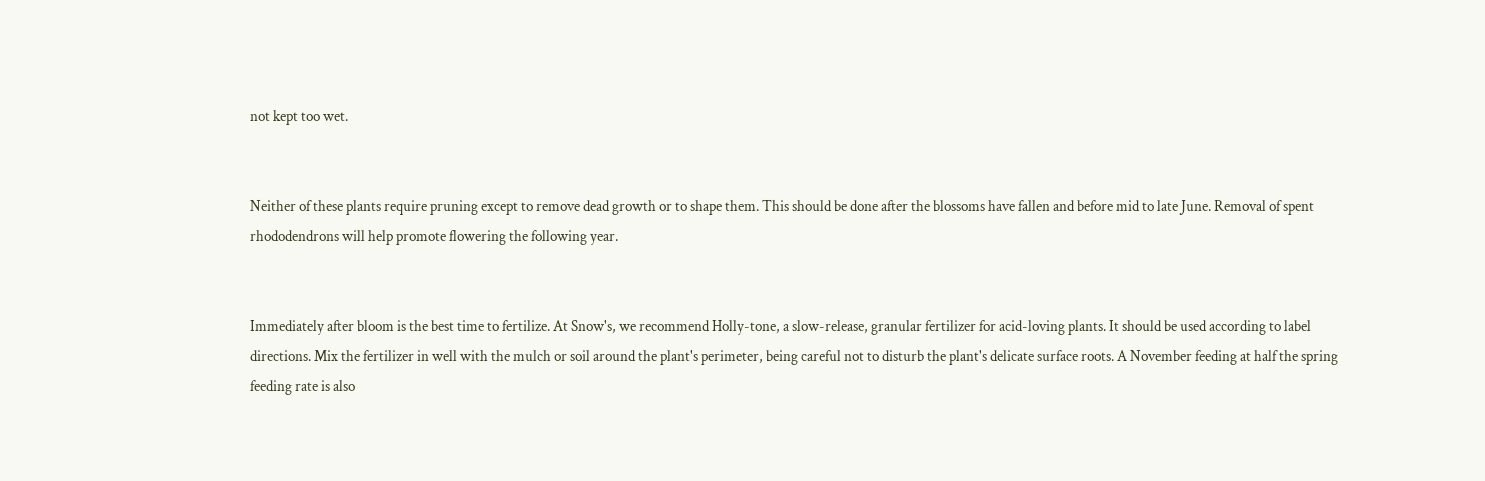not kept too wet.


Neither of these plants require pruning except to remove dead growth or to shape them. This should be done after the blossoms have fallen and before mid to late June. Removal of spent rhododendrons will help promote flowering the following year.


Immediately after bloom is the best time to fertilize. At Snow's, we recommend Holly-tone, a slow-release, granular fertilizer for acid-loving plants. It should be used according to label directions. Mix the fertilizer in well with the mulch or soil around the plant's perimeter, being careful not to disturb the plant's delicate surface roots. A November feeding at half the spring feeding rate is also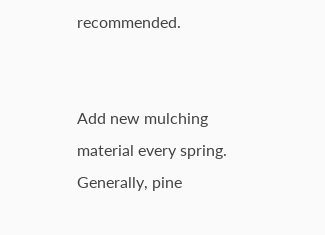recommended.


Add new mulching material every spring. Generally, pine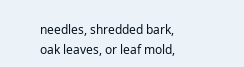needles, shredded bark, oak leaves, or leaf mold,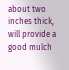about two inches thick, will provide a good mulch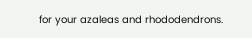for your azaleas and rhododendrons.